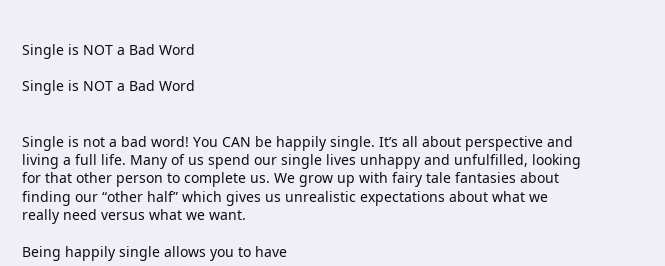Single is NOT a Bad Word

Single is NOT a Bad Word


Single is not a bad word! You CAN be happily single. It’s all about perspective and living a full life. Many of us spend our single lives unhappy and unfulfilled, looking for that other person to complete us. We grow up with fairy tale fantasies about finding our “other half” which gives us unrealistic expectations about what we really need versus what we want.

Being happily single allows you to have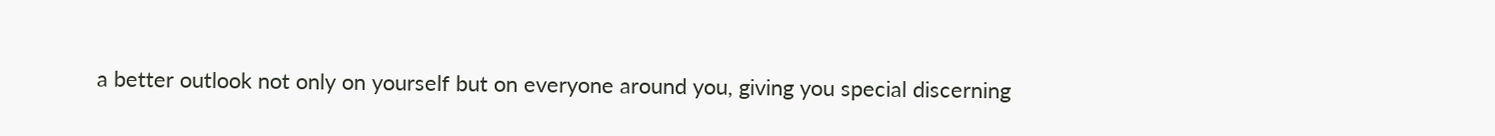a better outlook not only on yourself but on everyone around you, giving you special discerning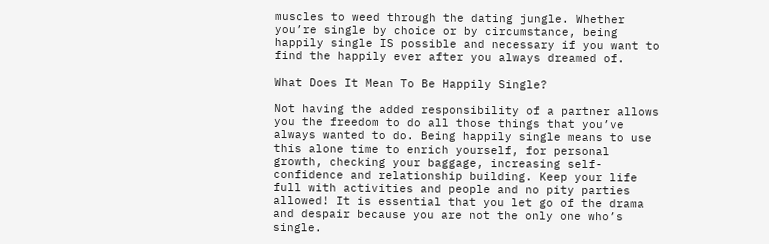muscles to weed through the dating jungle. Whether you’re single by choice or by circumstance, being happily single IS possible and necessary if you want to find the happily ever after you always dreamed of.

What Does It Mean To Be Happily Single?

Not having the added responsibility of a partner allows you the freedom to do all those things that you’ve always wanted to do. Being happily single means to use this alone time to enrich yourself, for personal growth, checking your baggage, increasing self-confidence and relationship building. Keep your life full with activities and people and no pity parties allowed! It is essential that you let go of the drama and despair because you are not the only one who’s single.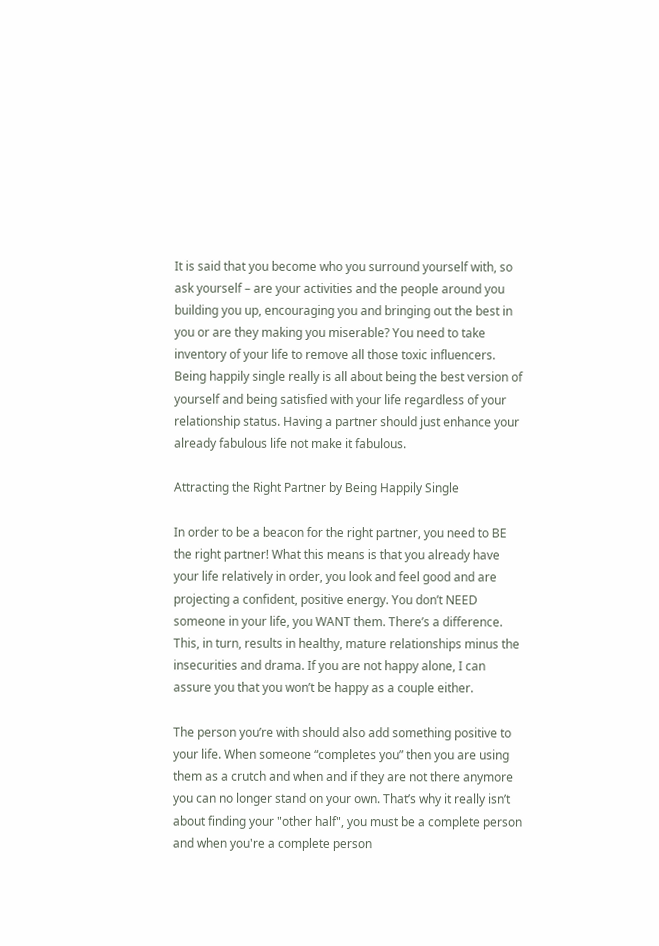It is said that you become who you surround yourself with, so ask yourself – are your activities and the people around you building you up, encouraging you and bringing out the best in you or are they making you miserable? You need to take inventory of your life to remove all those toxic influencers. Being happily single really is all about being the best version of yourself and being satisfied with your life regardless of your relationship status. Having a partner should just enhance your already fabulous life not make it fabulous.

Attracting the Right Partner by Being Happily Single

In order to be a beacon for the right partner, you need to BE the right partner! What this means is that you already have your life relatively in order, you look and feel good and are projecting a confident, positive energy. You don’t NEED someone in your life, you WANT them. There’s a difference. This, in turn, results in healthy, mature relationships minus the insecurities and drama. If you are not happy alone, I can assure you that you won’t be happy as a couple either.

The person you’re with should also add something positive to your life. When someone “completes you” then you are using them as a crutch and when and if they are not there anymore you can no longer stand on your own. That’s why it really isn’t about finding your "other half", you must be a complete person and when you're a complete person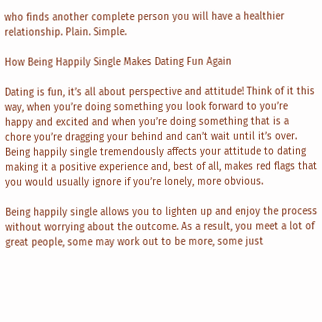who finds another complete person you will have a healthier relationship. Plain. Simple.

How Being Happily Single Makes Dating Fun Again

Dating is fun, it’s all about perspective and attitude! Think of it this way, when you’re doing something you look forward to you’re happy and excited and when you’re doing something that is a chore you’re dragging your behind and can’t wait until it’s over. Being happily single tremendously affects your attitude to dating making it a positive experience and, best of all, makes red flags that you would usually ignore if you’re lonely, more obvious.

Being happily single allows you to lighten up and enjoy the process without worrying about the outcome. As a result, you meet a lot of great people, some may work out to be more, some just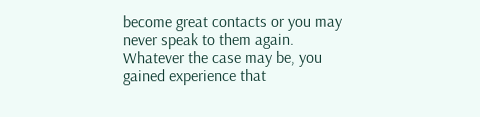become great contacts or you may never speak to them again. Whatever the case may be, you gained experience that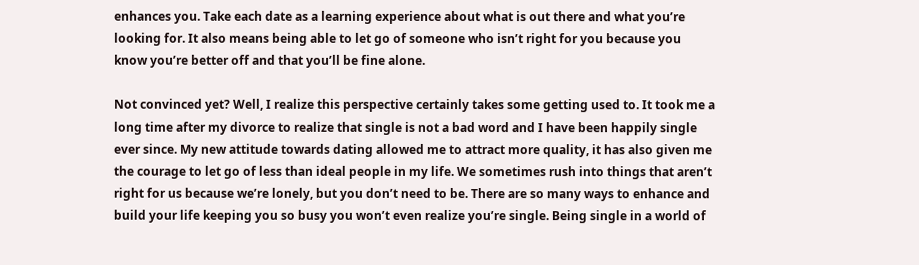enhances you. Take each date as a learning experience about what is out there and what you’re looking for. It also means being able to let go of someone who isn’t right for you because you know you’re better off and that you’ll be fine alone.

Not convinced yet? Well, I realize this perspective certainly takes some getting used to. It took me a long time after my divorce to realize that single is not a bad word and I have been happily single ever since. My new attitude towards dating allowed me to attract more quality, it has also given me the courage to let go of less than ideal people in my life. We sometimes rush into things that aren’t right for us because we’re lonely, but you don’t need to be. There are so many ways to enhance and build your life keeping you so busy you won’t even realize you’re single. Being single in a world of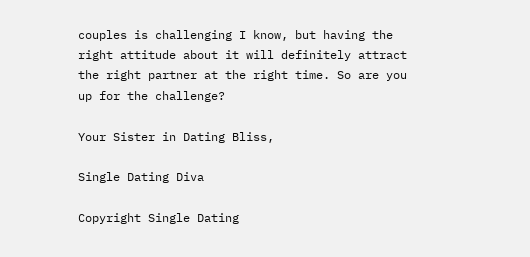couples is challenging I know, but having the right attitude about it will definitely attract the right partner at the right time. So are you up for the challenge?

Your Sister in Dating Bliss,

Single Dating Diva

Copyright Single Dating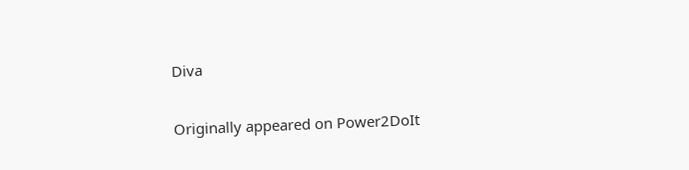Diva

Originally appeared on Power2DoIt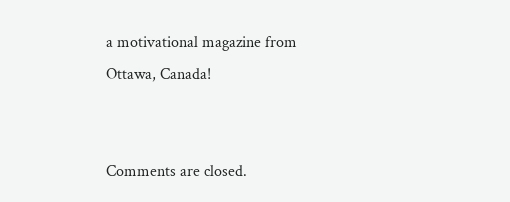a motivational magazine from Ottawa, Canada!


Comments are closed.